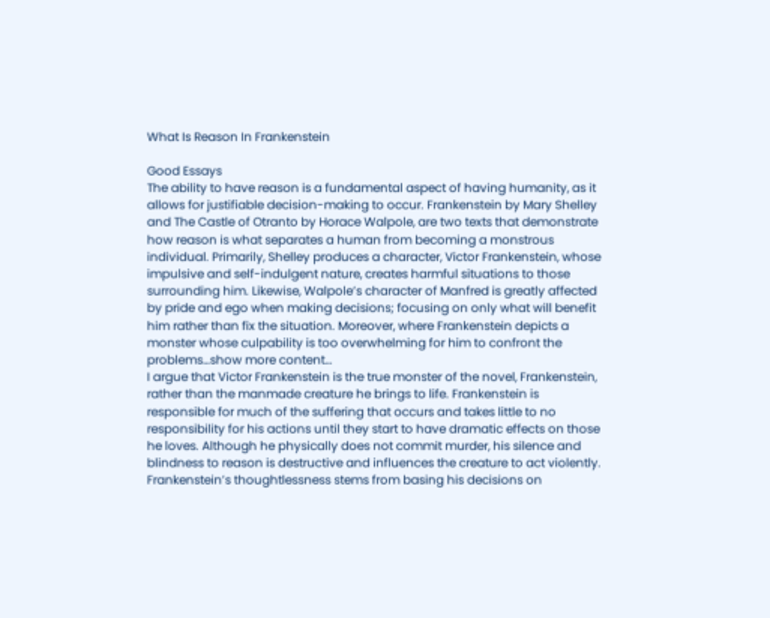What Is Reason In Frankenstein

Good Essays
The ability to have reason is a fundamental aspect of having humanity, as it allows for justifiable decision-making to occur. Frankenstein by Mary Shelley and The Castle of Otranto by Horace Walpole, are two texts that demonstrate how reason is what separates a human from becoming a monstrous individual. Primarily, Shelley produces a character, Victor Frankenstein, whose impulsive and self-indulgent nature, creates harmful situations to those surrounding him. Likewise, Walpole’s character of Manfred is greatly affected by pride and ego when making decisions; focusing on only what will benefit him rather than fix the situation. Moreover, where Frankenstein depicts a monster whose culpability is too overwhelming for him to confront the problems…show more content…
I argue that Victor Frankenstein is the true monster of the novel, Frankenstein, rather than the manmade creature he brings to life. Frankenstein is responsible for much of the suffering that occurs and takes little to no responsibility for his actions until they start to have dramatic effects on those he loves. Although he physically does not commit murder, his silence and blindness to reason is destructive and influences the creature to act violently. Frankenstein’s thoughtlessness stems from basing his decisions on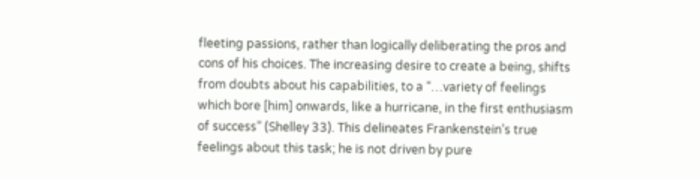fleeting passions, rather than logically deliberating the pros and cons of his choices. The increasing desire to create a being, shifts from doubts about his capabilities, to a “…variety of feelings which bore [him] onwards, like a hurricane, in the first enthusiasm of success” (Shelley 33). This delineates Frankenstein’s true feelings about this task; he is not driven by pure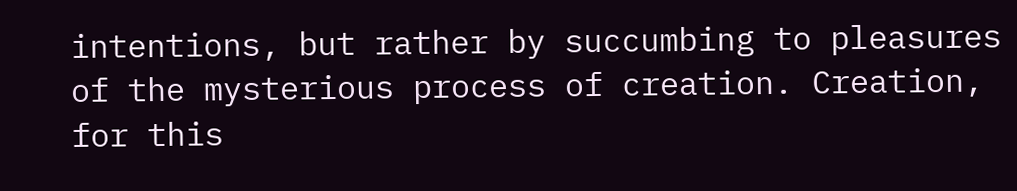intentions, but rather by succumbing to pleasures of the mysterious process of creation. Creation, for this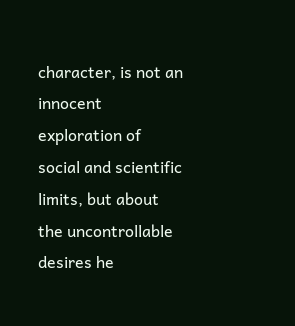character, is not an innocent exploration of social and scientific limits, but about the uncontrollable desires he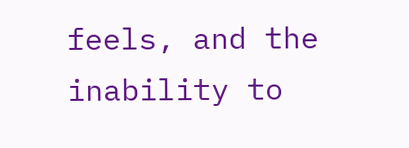feels, and the inability to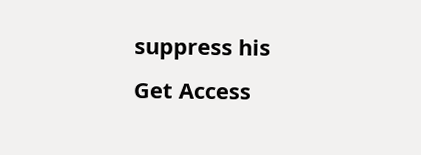suppress his
Get Access